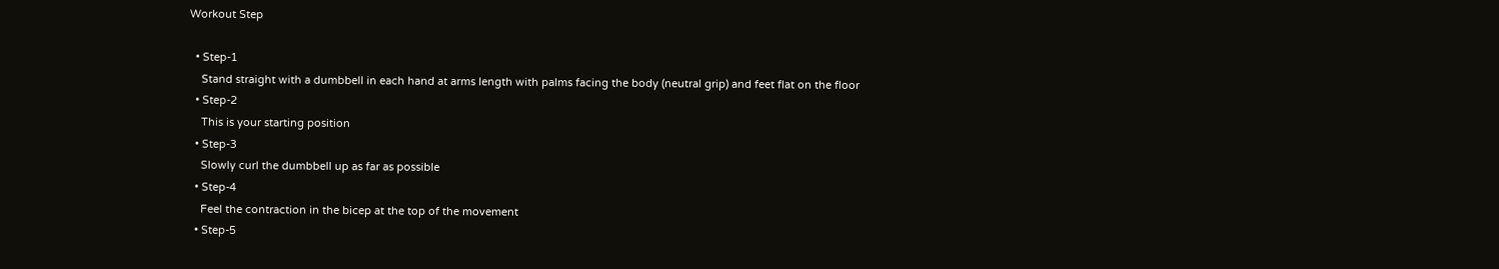Workout Step

  • Step-1
    Stand straight with a dumbbell in each hand at arms length with palms facing the body (neutral grip) and feet flat on the floor
  • Step-2
    This is your starting position
  • Step-3
    Slowly curl the dumbbell up as far as possible
  • Step-4
    Feel the contraction in the bicep at the top of the movement
  • Step-5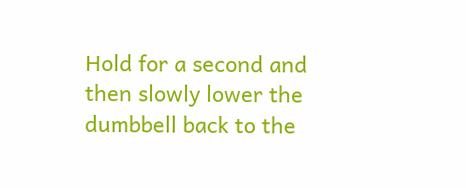Hold for a second and then slowly lower the dumbbell back to the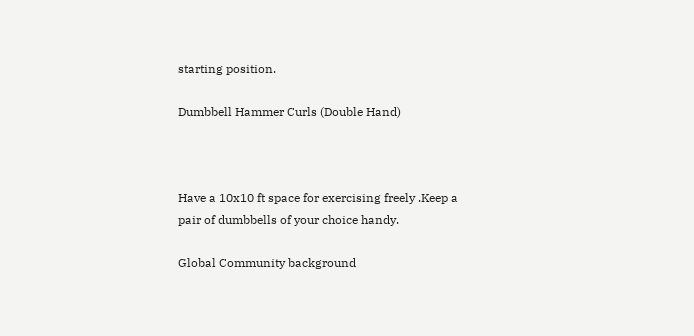starting position.

Dumbbell Hammer Curls (Double Hand)



Have a 10x10 ft space for exercising freely .Keep a pair of dumbbells of your choice handy.

Global Community background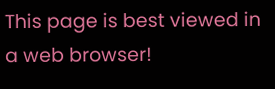This page is best viewed in a web browser!